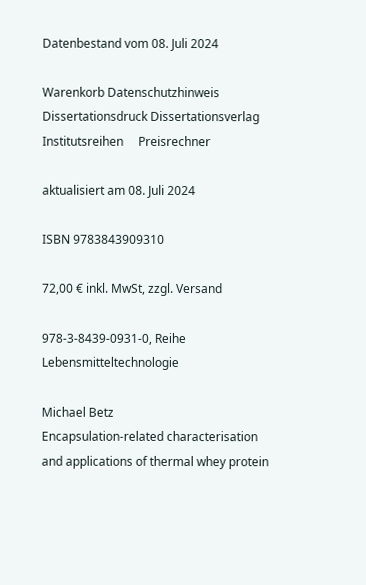Datenbestand vom 08. Juli 2024

Warenkorb Datenschutzhinweis Dissertationsdruck Dissertationsverlag Institutsreihen     Preisrechner

aktualisiert am 08. Juli 2024

ISBN 9783843909310

72,00 € inkl. MwSt, zzgl. Versand

978-3-8439-0931-0, Reihe Lebensmitteltechnologie

Michael Betz
Encapsulation-related characterisation and applications of thermal whey protein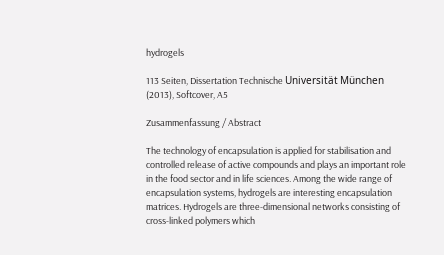hydrogels

113 Seiten, Dissertation Technische Universität München (2013), Softcover, A5

Zusammenfassung / Abstract

The technology of encapsulation is applied for stabilisation and controlled release of active compounds and plays an important role in the food sector and in life sciences. Among the wide range of encapsulation systems, hydrogels are interesting encapsulation matrices. Hydrogels are three-dimensional networks consisting of cross-linked polymers which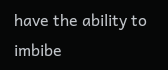have the ability to imbibe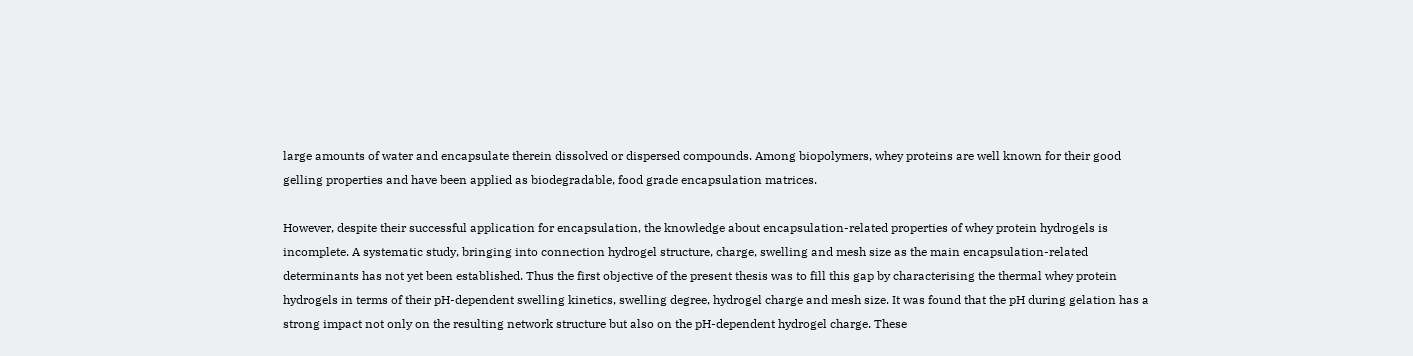large amounts of water and encapsulate therein dissolved or dispersed compounds. Among biopolymers, whey proteins are well known for their good gelling properties and have been applied as biodegradable, food grade encapsulation matrices.

However, despite their successful application for encapsulation, the knowledge about encapsulation-related properties of whey protein hydrogels is incomplete. A systematic study, bringing into connection hydrogel structure, charge, swelling and mesh size as the main encapsulation-related determinants has not yet been established. Thus the first objective of the present thesis was to fill this gap by characterising the thermal whey protein hydrogels in terms of their pH-dependent swelling kinetics, swelling degree, hydrogel charge and mesh size. It was found that the pH during gelation has a strong impact not only on the resulting network structure but also on the pH-dependent hydrogel charge. These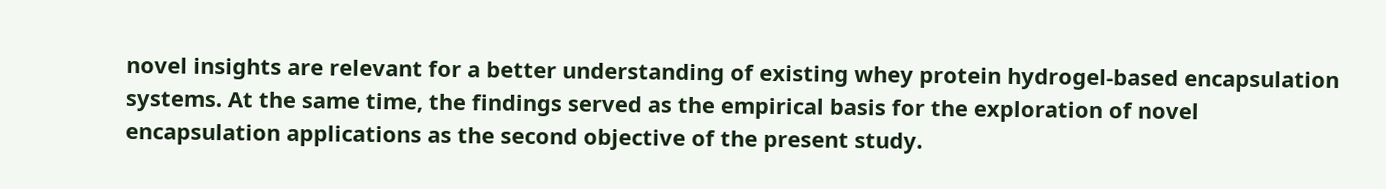novel insights are relevant for a better understanding of existing whey protein hydrogel-based encapsulation systems. At the same time, the findings served as the empirical basis for the exploration of novel encapsulation applications as the second objective of the present study.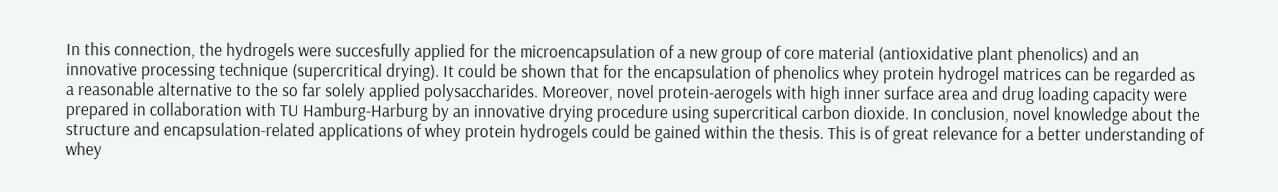In this connection, the hydrogels were succesfully applied for the microencapsulation of a new group of core material (antioxidative plant phenolics) and an innovative processing technique (supercritical drying). It could be shown that for the encapsulation of phenolics whey protein hydrogel matrices can be regarded as a reasonable alternative to the so far solely applied polysaccharides. Moreover, novel protein-aerogels with high inner surface area and drug loading capacity were prepared in collaboration with TU Hamburg-Harburg by an innovative drying procedure using supercritical carbon dioxide. In conclusion, novel knowledge about the structure and encapsulation-related applications of whey protein hydrogels could be gained within the thesis. This is of great relevance for a better understanding of whey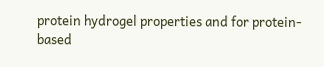protein hydrogel properties and for protein-based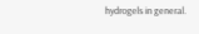hydrogels in general.